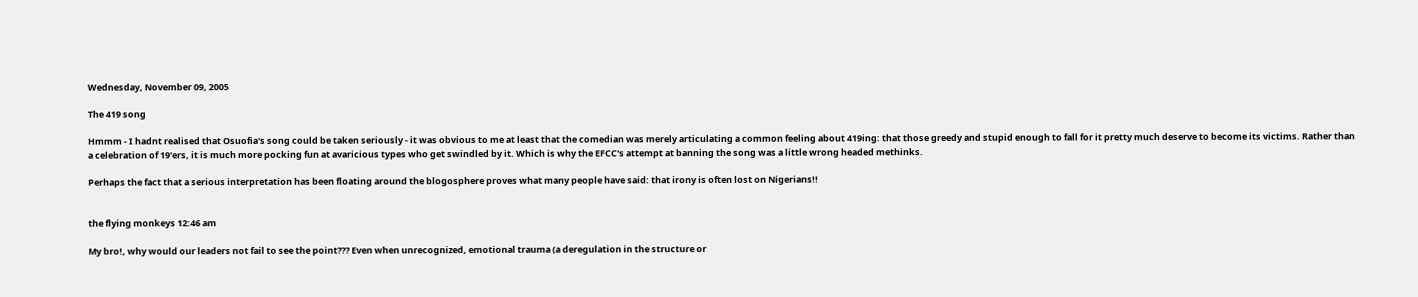Wednesday, November 09, 2005

The 419 song

Hmmm - I hadnt realised that Osuofia's song could be taken seriously - it was obvious to me at least that the comedian was merely articulating a common feeling about 419ing: that those greedy and stupid enough to fall for it pretty much deserve to become its victims. Rather than a celebration of 19'ers, it is much more pocking fun at avaricious types who get swindled by it. Which is why the EFCC's attempt at banning the song was a little wrong headed methinks.

Perhaps the fact that a serious interpretation has been floating around the blogosphere proves what many people have said: that irony is often lost on Nigerians!!


the flying monkeys 12:46 am

My bro!, why would our leaders not fail to see the point??? Even when unrecognized, emotional trauma (a deregulation in the structure or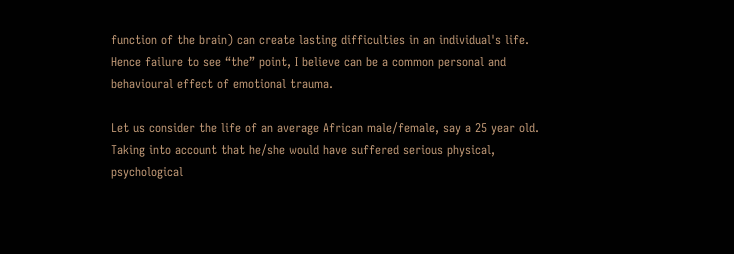function of the brain) can create lasting difficulties in an individual's life. Hence failure to see “the” point, I believe can be a common personal and behavioural effect of emotional trauma.

Let us consider the life of an average African male/female, say a 25 year old. Taking into account that he/she would have suffered serious physical, psychological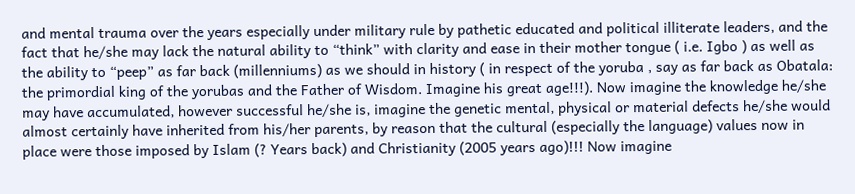and mental trauma over the years especially under military rule by pathetic educated and political illiterate leaders, and the fact that he/she may lack the natural ability to “think” with clarity and ease in their mother tongue ( i.e. Igbo ) as well as the ability to “peep” as far back (millenniums) as we should in history ( in respect of the yoruba , say as far back as Obatala: the primordial king of the yorubas and the Father of Wisdom. Imagine his great age!!!). Now imagine the knowledge he/she may have accumulated, however successful he/she is, imagine the genetic mental, physical or material defects he/she would almost certainly have inherited from his/her parents, by reason that the cultural (especially the language) values now in place were those imposed by Islam (? Years back) and Christianity (2005 years ago)!!! Now imagine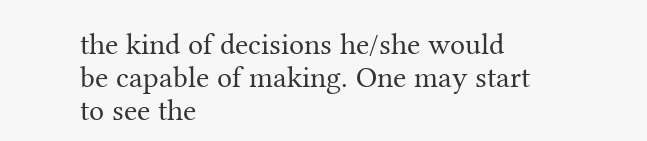the kind of decisions he/she would be capable of making. One may start to see the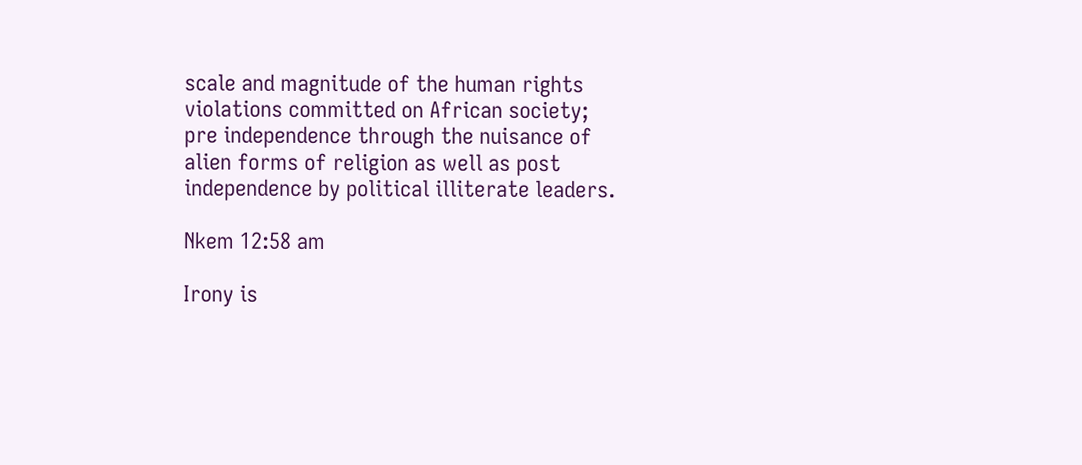scale and magnitude of the human rights violations committed on African society; pre independence through the nuisance of alien forms of religion as well as post independence by political illiterate leaders.

Nkem 12:58 am

Irony is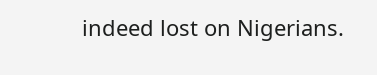indeed lost on Nigerians.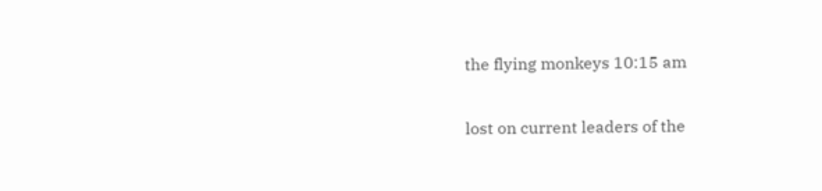the flying monkeys 10:15 am

lost on current leaders of the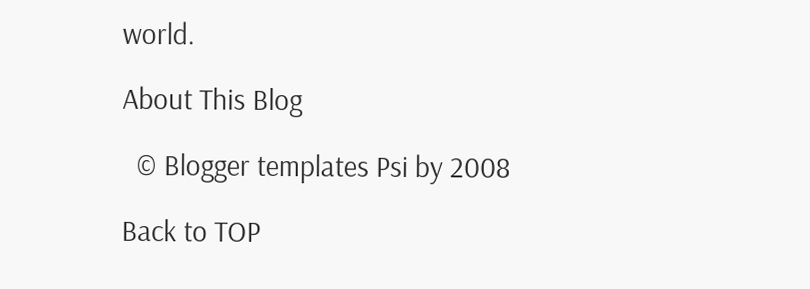world.

About This Blog

  © Blogger templates Psi by 2008

Back to TOP